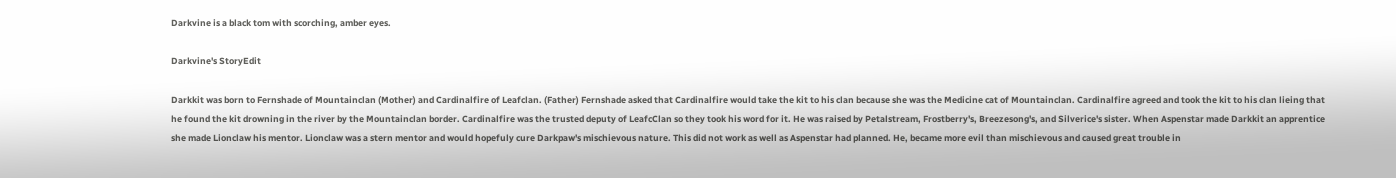Darkvine is a black tom with scorching, amber eyes.

Darkvine's StoryEdit

Darkkit was born to Fernshade of Mountainclan (Mother) and Cardinalfire of Leafclan. (Father) Fernshade asked that Cardinalfire would take the kit to his clan because she was the Medicine cat of Mountainclan. Cardinalfire agreed and took the kit to his clan lieing that he found the kit drowning in the river by the Mountainclan border. Cardinalfire was the trusted deputy of LeafcClan so they took his word for it. He was raised by Petalstream, Frostberry's, Breezesong's, and Silverice's sister. When Aspenstar made Darkkit an apprentice she made Lionclaw his mentor. Lionclaw was a stern mentor and would hopefuly cure Darkpaw's mischievous nature. This did not work as well as Aspenstar had planned. He, became more evil than mischievous and caused great trouble in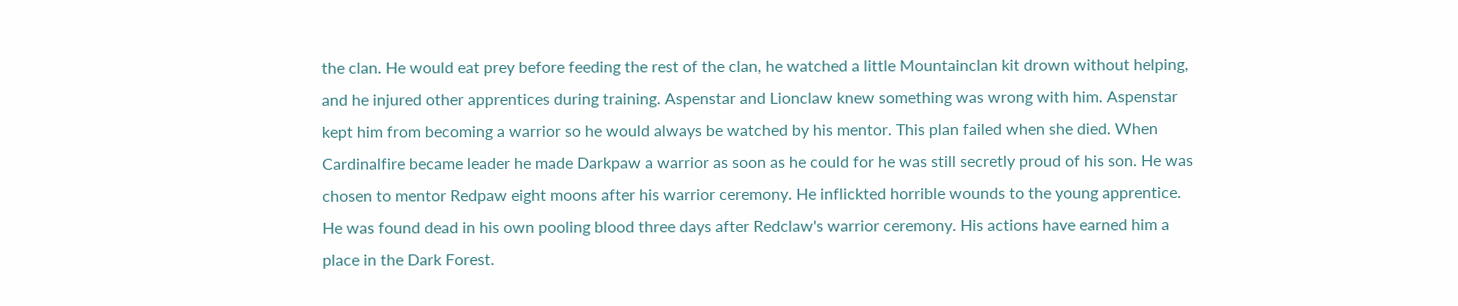the clan. He would eat prey before feeding the rest of the clan, he watched a little Mountainclan kit drown without helping, and he injured other apprentices during training. Aspenstar and Lionclaw knew something was wrong with him. Aspenstar kept him from becoming a warrior so he would always be watched by his mentor. This plan failed when she died. When Cardinalfire became leader he made Darkpaw a warrior as soon as he could for he was still secretly proud of his son. He was chosen to mentor Redpaw eight moons after his warrior ceremony. He inflickted horrible wounds to the young apprentice. He was found dead in his own pooling blood three days after Redclaw's warrior ceremony. His actions have earned him a place in the Dark Forest.